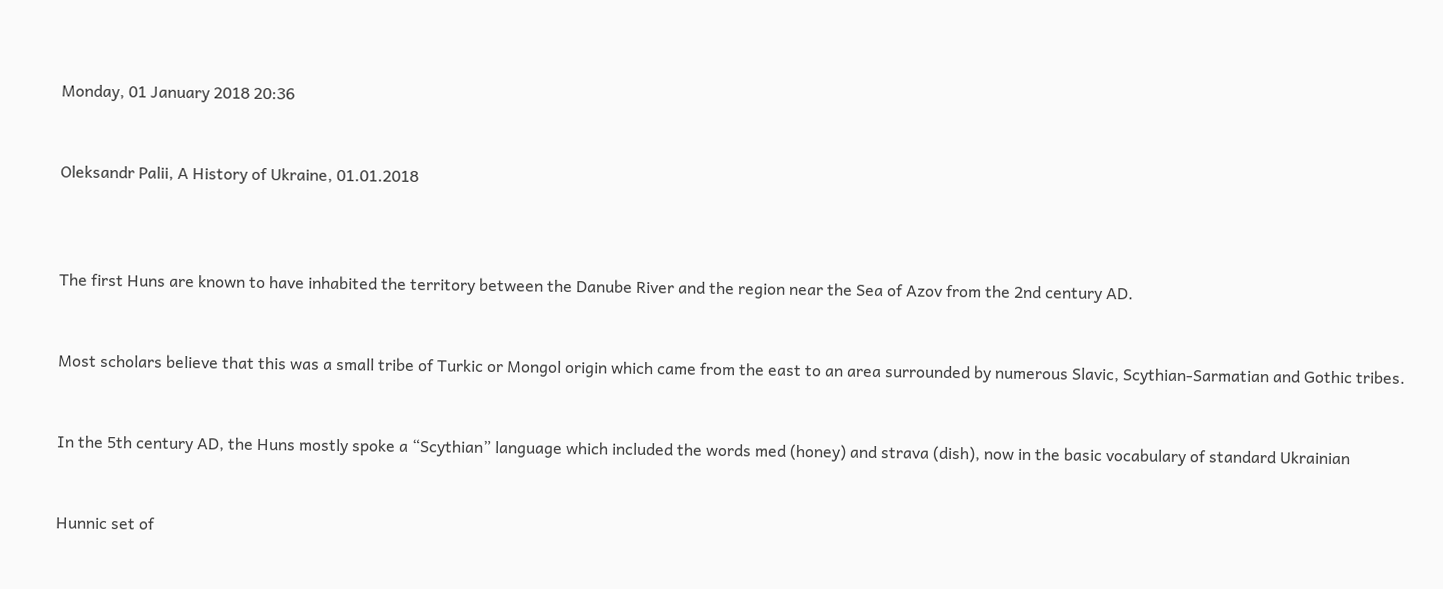Monday, 01 January 2018 20:36


Oleksandr Palii, A History of Ukraine, 01.01.2018



The first Huns are known to have inhabited the territory between the Danube River and the region near the Sea of Azov from the 2nd century AD.


Most scholars believe that this was a small tribe of Turkic or Mongol origin which came from the east to an area surrounded by numerous Slavic, Scythian-Sarmatian and Gothic tribes.


In the 5th century AD, the Huns mostly spoke a “Scythian” language which included the words med (honey) and strava (dish), now in the basic vocabulary of standard Ukrainian


Hunnic set of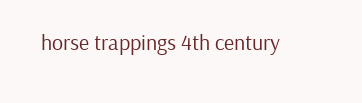horse trappings 4th century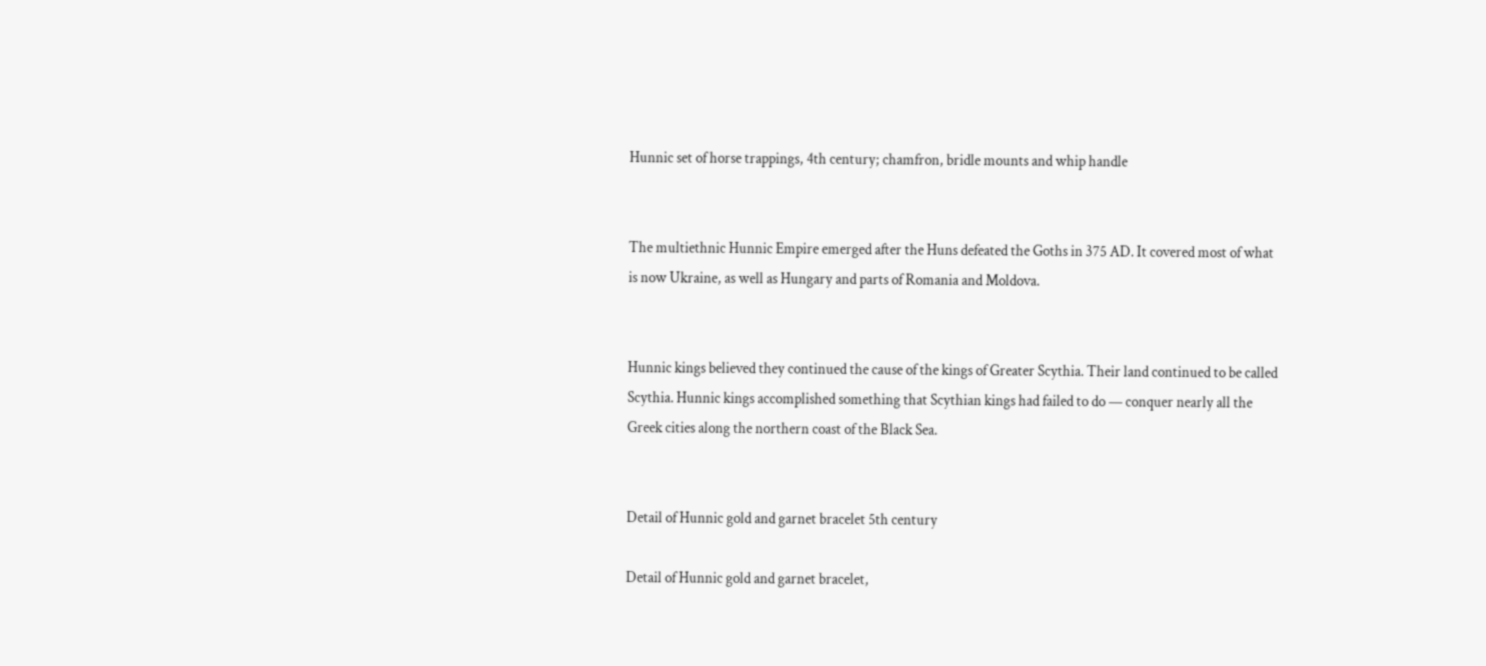Hunnic set of horse trappings, 4th century; chamfron, bridle mounts and whip handle


The multiethnic Hunnic Empire emerged after the Huns defeated the Goths in 375 AD. It covered most of what is now Ukraine, as well as Hungary and parts of Romania and Moldova.


Hunnic kings believed they continued the cause of the kings of Greater Scythia. Their land continued to be called Scythia. Hunnic kings accomplished something that Scythian kings had failed to do — conquer nearly all the Greek cities along the northern coast of the Black Sea.


Detail of Hunnic gold and garnet bracelet 5th century

Detail of Hunnic gold and garnet bracelet,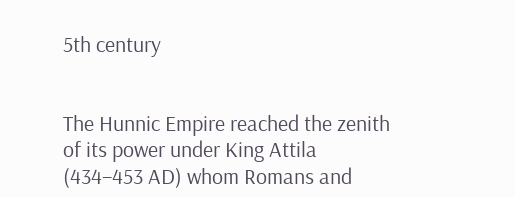5th century


The Hunnic Empire reached the zenith of its power under King Attila (434–453 AD) whom Romans and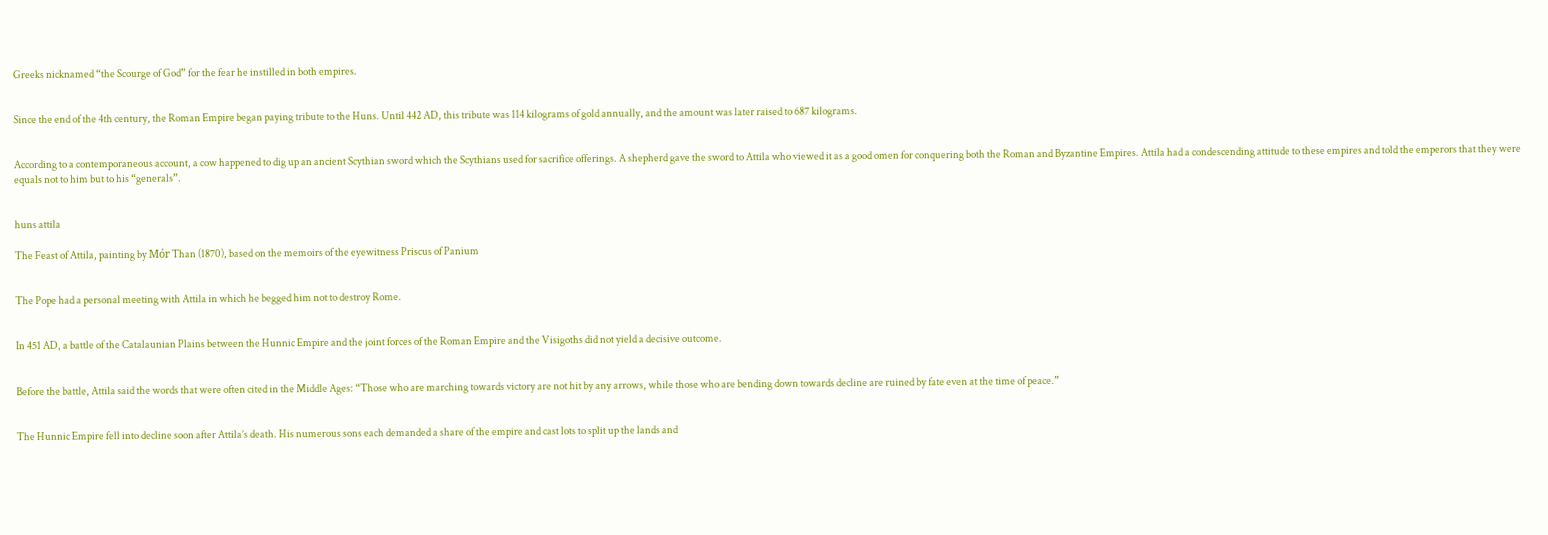Greeks nicknamed “the Scourge of God” for the fear he instilled in both empires.


Since the end of the 4th century, the Roman Empire began paying tribute to the Huns. Until 442 AD, this tribute was 114 kilograms of gold annually, and the amount was later raised to 687 kilograms.


According to a contemporaneous account, a cow happened to dig up an ancient Scythian sword which the Scythians used for sacrifice offerings. A shepherd gave the sword to Attila who viewed it as a good omen for conquering both the Roman and Byzantine Empires. Attila had a condescending attitude to these empires and told the emperors that they were equals not to him but to his “generals”.


huns attila

The Feast of Attila, painting by Mór Than (1870), based on the memoirs of the eyewitness Priscus of Panium


The Pope had a personal meeting with Attila in which he begged him not to destroy Rome.


In 451 AD, a battle of the Catalaunian Plains between the Hunnic Empire and the joint forces of the Roman Empire and the Visigoths did not yield a decisive outcome.


Before the battle, Attila said the words that were often cited in the Middle Ages: “Those who are marching towards victory are not hit by any arrows, while those who are bending down towards decline are ruined by fate even at the time of peace.”


The Hunnic Empire fell into decline soon after Attila’s death. His numerous sons each demanded a share of the empire and cast lots to split up the lands and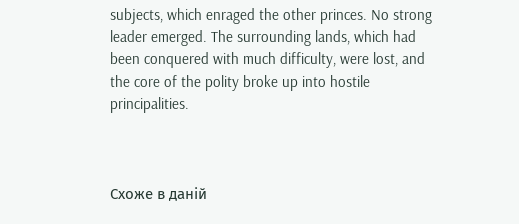subjects, which enraged the other princes. No strong leader emerged. The surrounding lands, which had been conquered with much difficulty, were lost, and the core of the polity broke up into hostile principalities.



Схоже в даній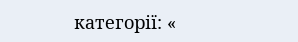категорії: «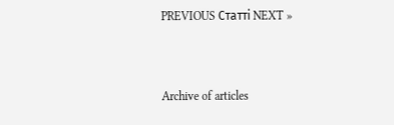PREVIOUS Статті NEXT »



Archive of articles